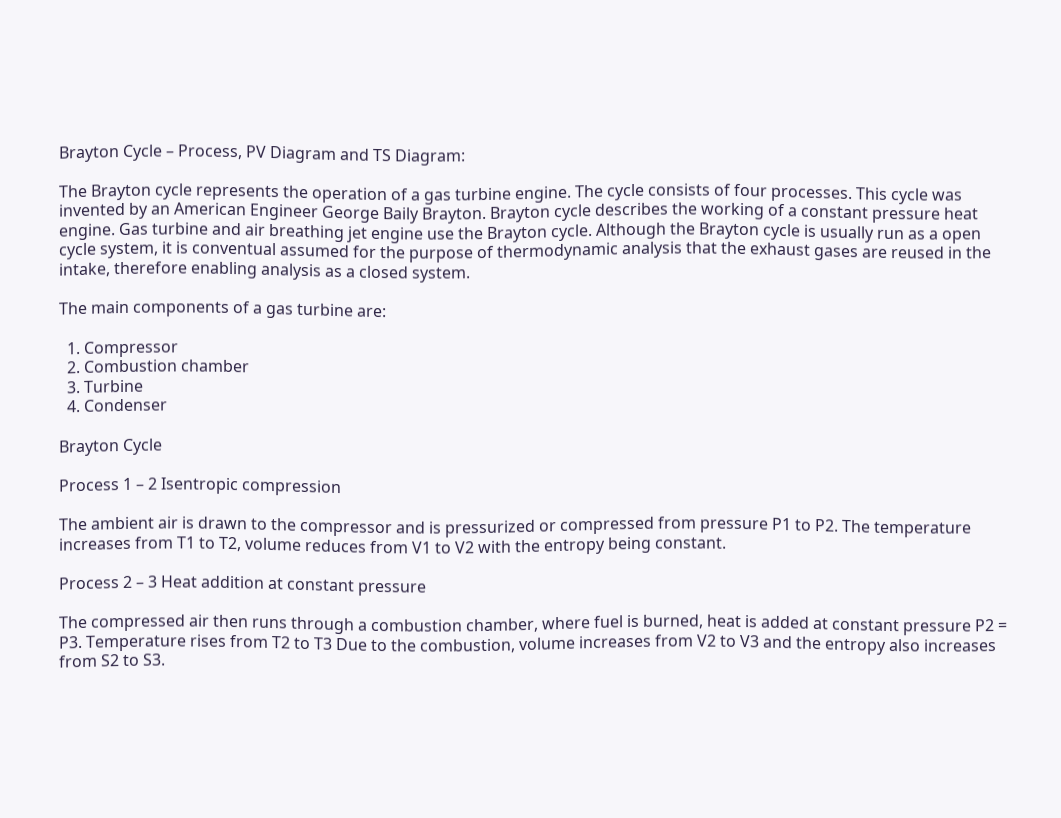Brayton Cycle – Process, PV Diagram and TS Diagram:

The Brayton cycle represents the operation of a gas turbine engine. The cycle consists of four processes. This cycle was invented by an American Engineer George Baily Brayton. Brayton cycle describes the working of a constant pressure heat engine. Gas turbine and air breathing jet engine use the Brayton cycle. Although the Brayton cycle is usually run as a open cycle system, it is conventual assumed for the purpose of thermodynamic analysis that the exhaust gases are reused in the intake, therefore enabling analysis as a closed system.

The main components of a gas turbine are:

  1. Compressor
  2. Combustion chamber
  3. Turbine
  4. Condenser

Brayton Cycle

Process 1 – 2 Isentropic compression

The ambient air is drawn to the compressor and is pressurized or compressed from pressure P1 to P2. The temperature increases from T1 to T2, volume reduces from V1 to V2 with the entropy being constant.

Process 2 – 3 Heat addition at constant pressure

The compressed air then runs through a combustion chamber, where fuel is burned, heat is added at constant pressure P2 = P3. Temperature rises from T2 to T3 Due to the combustion, volume increases from V2 to V3 and the entropy also increases from S2 to S3.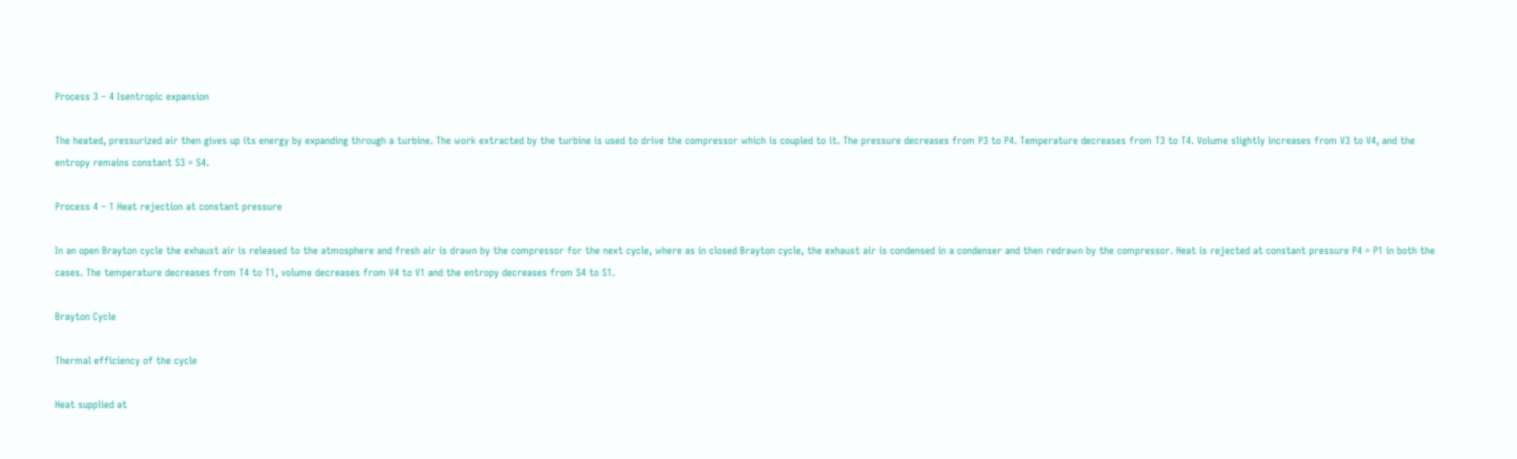Process 3 – 4 Isentropic expansion

The heated, pressurized air then gives up its energy by expanding through a turbine. The work extracted by the turbine is used to drive the compressor which is coupled to it. The pressure decreases from P3 to P4. Temperature decreases from T3 to T4. Volume slightly increases from V3 to V4, and the entropy remains constant S3 = S4.

Process 4 – 1 Heat rejection at constant pressure

In an open Brayton cycle the exhaust air is released to the atmosphere and fresh air is drawn by the compressor for the next cycle, where as in closed Brayton cycle, the exhaust air is condensed in a condenser and then redrawn by the compressor. Heat is rejected at constant pressure P4 = P1 in both the cases. The temperature decreases from T4 to T1, volume decreases from V4 to V1 and the entropy decreases from S4 to S1.

Brayton Cycle

Thermal efficiency of the cycle

Heat supplied at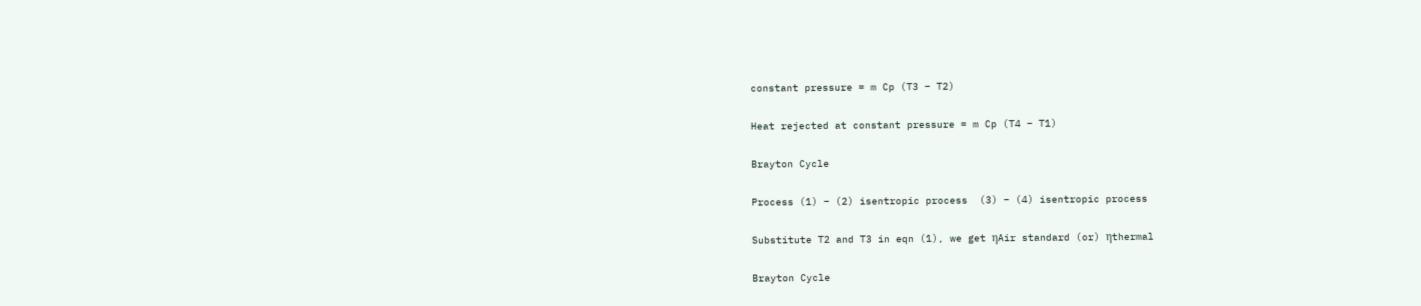constant pressure = m Cp (T3 – T2)

Heat rejected at constant pressure = m Cp (T4 – T1)

Brayton Cycle

Process (1) – (2) isentropic process  (3) – (4) isentropic process

Substitute T2 and T3 in eqn (1), we get ηAir standard (or) ηthermal

Brayton Cycle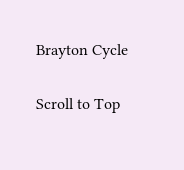Brayton Cycle

Scroll to Top